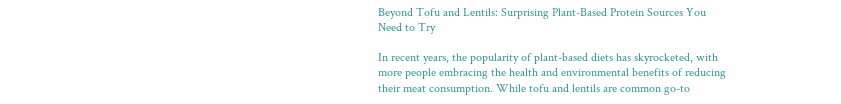Beyond Tofu and Lentils: Surprising Plant-Based Protein Sources You Need to Try

In recent years, the popularity of plant-based diets has skyrocketed, with more people embracing the health and environmental benefits of reducing their meat consumption. While tofu and lentils are common go-to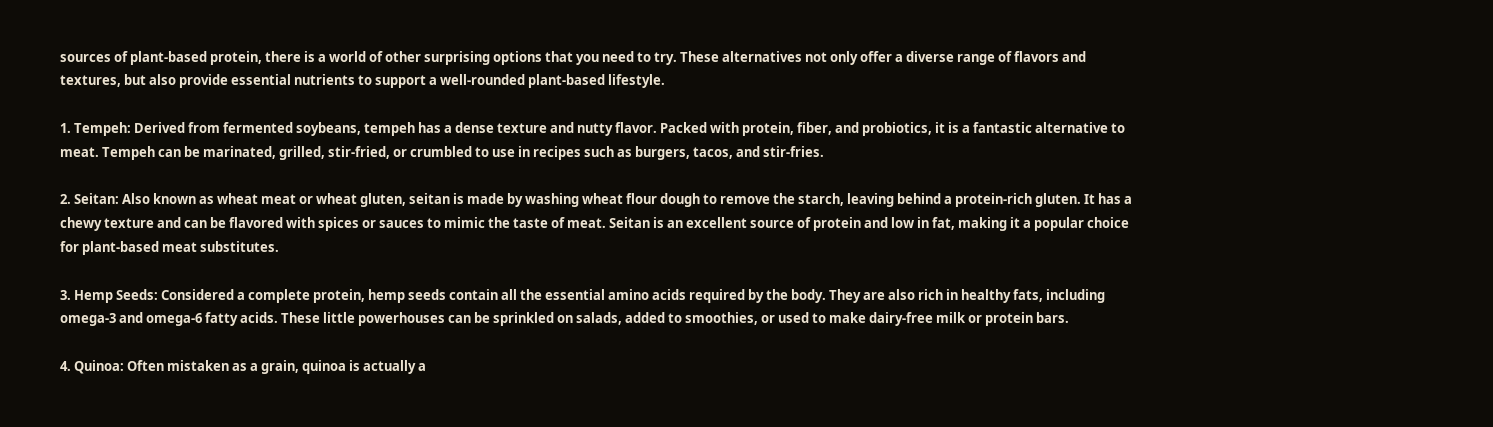sources of plant-based protein, there is a world of other surprising options that you need to try. These alternatives not only offer a diverse range of flavors and textures, but also provide essential nutrients to support a well-rounded plant-based lifestyle.

1. Tempeh: Derived from fermented soybeans, tempeh has a dense texture and nutty flavor. Packed with protein, fiber, and probiotics, it is a fantastic alternative to meat. Tempeh can be marinated, grilled, stir-fried, or crumbled to use in recipes such as burgers, tacos, and stir-fries.

2. Seitan: Also known as wheat meat or wheat gluten, seitan is made by washing wheat flour dough to remove the starch, leaving behind a protein-rich gluten. It has a chewy texture and can be flavored with spices or sauces to mimic the taste of meat. Seitan is an excellent source of protein and low in fat, making it a popular choice for plant-based meat substitutes.

3. Hemp Seeds: Considered a complete protein, hemp seeds contain all the essential amino acids required by the body. They are also rich in healthy fats, including omega-3 and omega-6 fatty acids. These little powerhouses can be sprinkled on salads, added to smoothies, or used to make dairy-free milk or protein bars.

4. Quinoa: Often mistaken as a grain, quinoa is actually a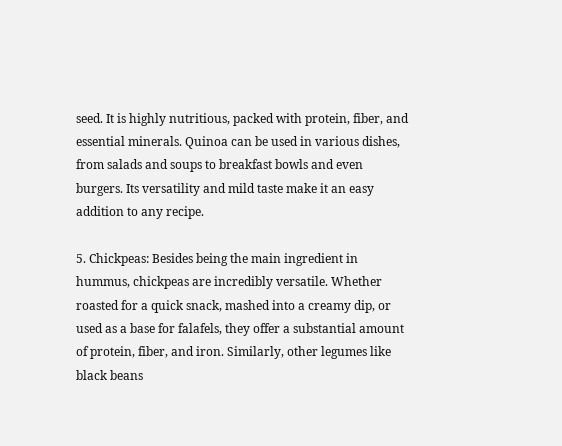seed. It is highly nutritious, packed with protein, fiber, and essential minerals. Quinoa can be used in various dishes, from salads and soups to breakfast bowls and even burgers. Its versatility and mild taste make it an easy addition to any recipe.

5. Chickpeas: Besides being the main ingredient in hummus, chickpeas are incredibly versatile. Whether roasted for a quick snack, mashed into a creamy dip, or used as a base for falafels, they offer a substantial amount of protein, fiber, and iron. Similarly, other legumes like black beans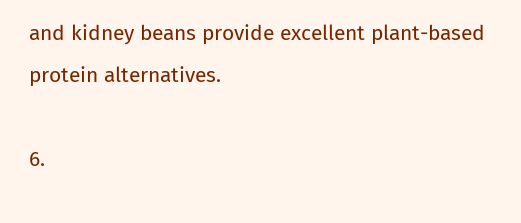and kidney beans provide excellent plant-based protein alternatives.

6.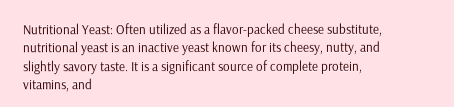Nutritional Yeast: Often utilized as a flavor-packed cheese substitute, nutritional yeast is an inactive yeast known for its cheesy, nutty, and slightly savory taste. It is a significant source of complete protein, vitamins, and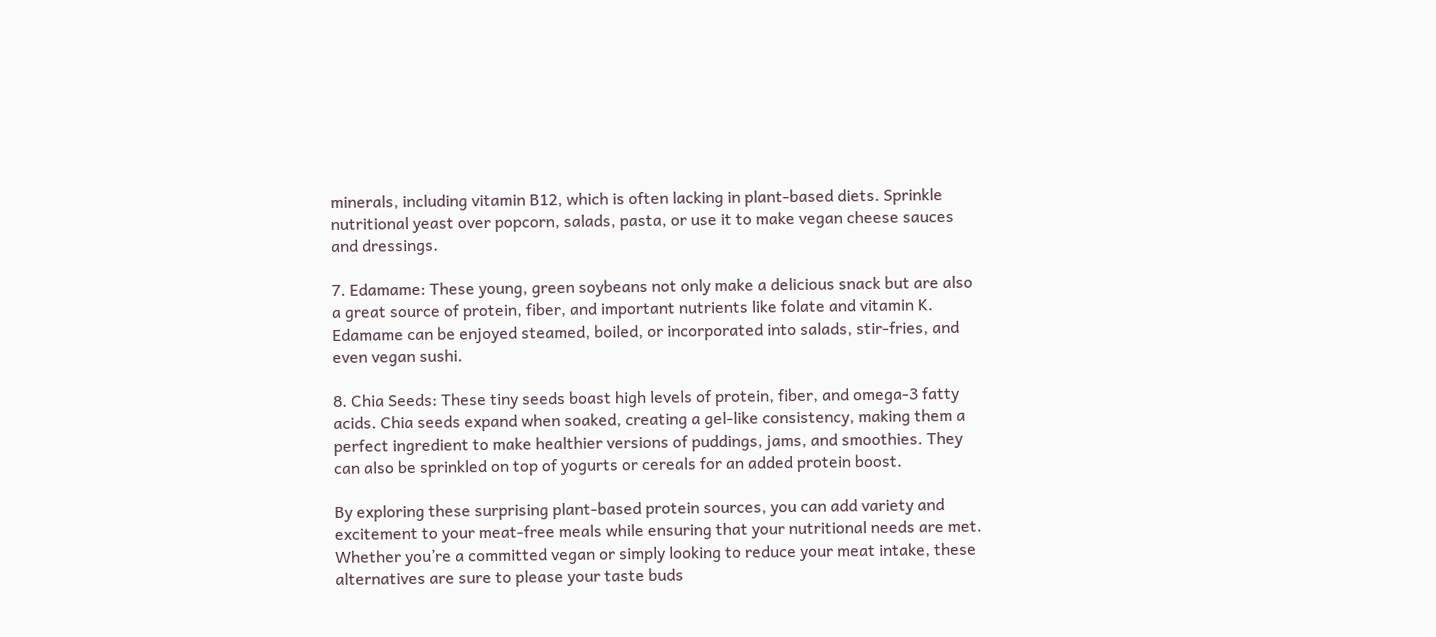minerals, including vitamin B12, which is often lacking in plant-based diets. Sprinkle nutritional yeast over popcorn, salads, pasta, or use it to make vegan cheese sauces and dressings.

7. Edamame: These young, green soybeans not only make a delicious snack but are also a great source of protein, fiber, and important nutrients like folate and vitamin K. Edamame can be enjoyed steamed, boiled, or incorporated into salads, stir-fries, and even vegan sushi.

8. Chia Seeds: These tiny seeds boast high levels of protein, fiber, and omega-3 fatty acids. Chia seeds expand when soaked, creating a gel-like consistency, making them a perfect ingredient to make healthier versions of puddings, jams, and smoothies. They can also be sprinkled on top of yogurts or cereals for an added protein boost.

By exploring these surprising plant-based protein sources, you can add variety and excitement to your meat-free meals while ensuring that your nutritional needs are met. Whether you’re a committed vegan or simply looking to reduce your meat intake, these alternatives are sure to please your taste buds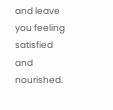and leave you feeling satisfied and nourished.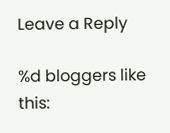Leave a Reply

%d bloggers like this: